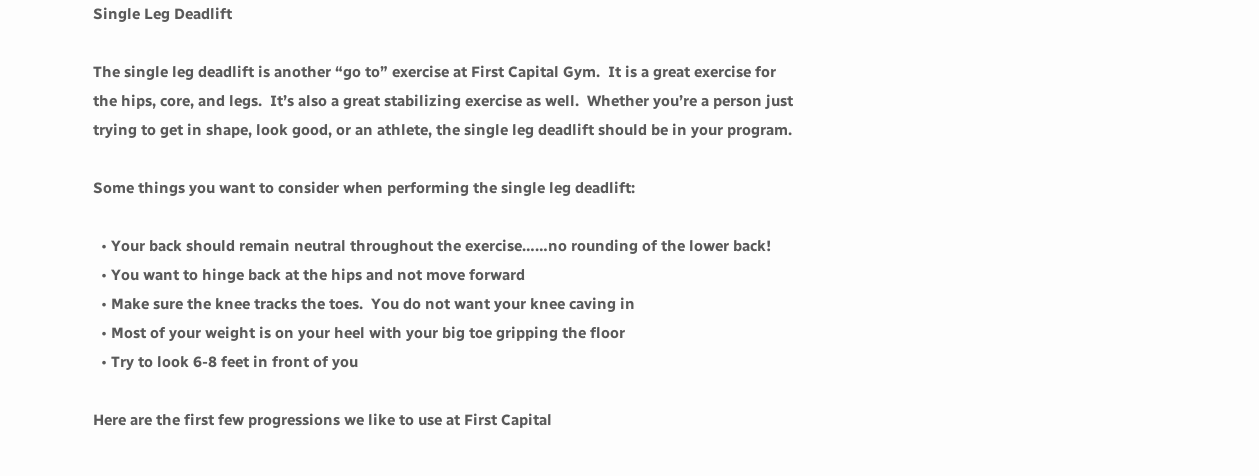Single Leg Deadlift

The single leg deadlift is another “go to” exercise at First Capital Gym.  It is a great exercise for the hips, core, and legs.  It’s also a great stabilizing exercise as well.  Whether you’re a person just trying to get in shape, look good, or an athlete, the single leg deadlift should be in your program.

Some things you want to consider when performing the single leg deadlift:

  • Your back should remain neutral throughout the exercise……no rounding of the lower back!
  • You want to hinge back at the hips and not move forward
  • Make sure the knee tracks the toes.  You do not want your knee caving in
  • Most of your weight is on your heel with your big toe gripping the floor
  • Try to look 6-8 feet in front of you

Here are the first few progressions we like to use at First Capital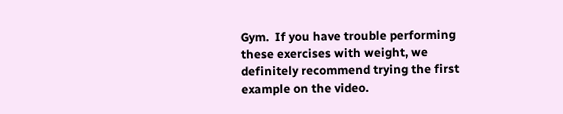Gym.  If you have trouble performing these exercises with weight, we definitely recommend trying the first example on the video.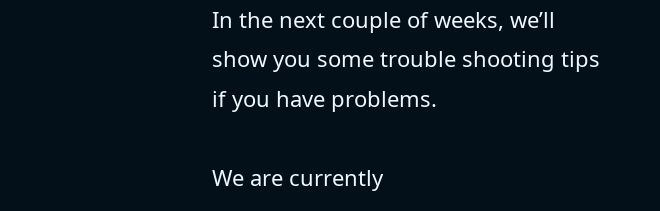In the next couple of weeks, we’ll show you some trouble shooting tips if you have problems.

We are currently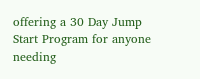offering a 30 Day Jump Start Program for anyone needing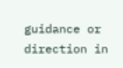guidance or direction in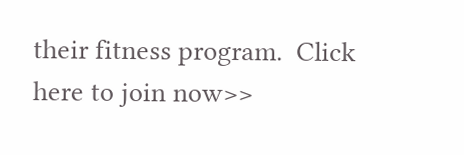their fitness program.  Click here to join now>>